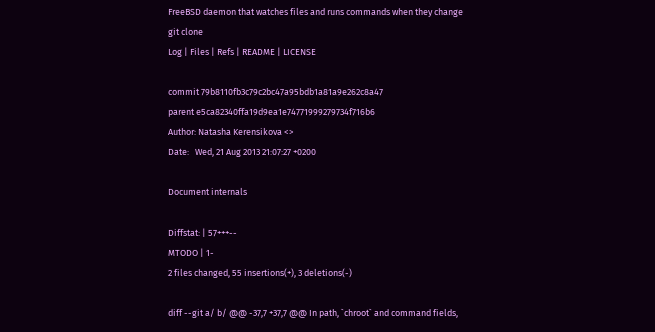FreeBSD daemon that watches files and runs commands when they change
git clone
Log | Files | Refs | README | LICENSE

commit 79b8110fb3c79c2bc47a95bdb1a81a9e262c8a47
parent e5ca82340ffa19d9ea1e74771999279734f716b6
Author: Natasha Kerensikova <>
Date:   Wed, 21 Aug 2013 21:07:27 +0200

Document internals

Diffstat: | 57+++--
MTODO | 1-
2 files changed, 55 insertions(+), 3 deletions(-)

diff --git a/ b/ @@ -37,7 +37,7 @@ In path, `chroot` and command fields,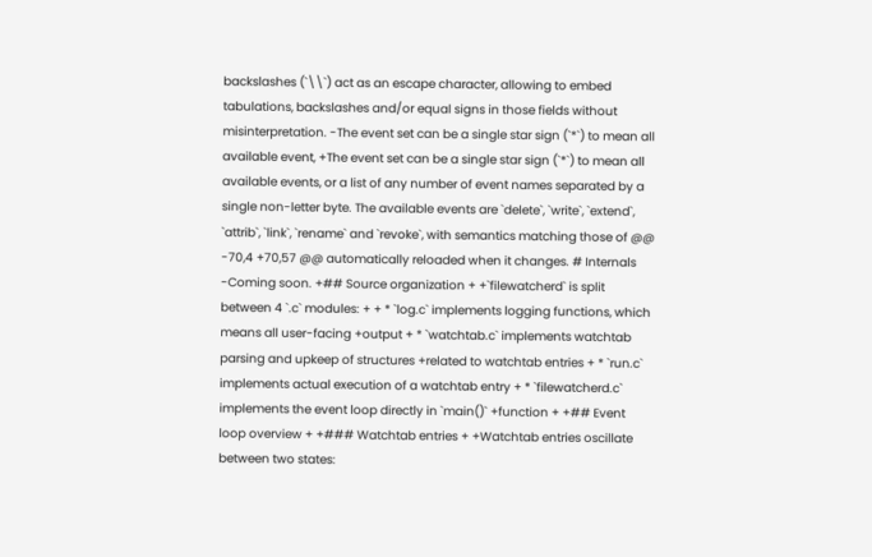backslashes (`\\`) act as an escape character, allowing to embed tabulations, backslashes and/or equal signs in those fields without misinterpretation. -The event set can be a single star sign (`*`) to mean all available event, +The event set can be a single star sign (`*`) to mean all available events, or a list of any number of event names separated by a single non-letter byte. The available events are `delete`, `write`, `extend`, `attrib`, `link`, `rename` and `revoke`, with semantics matching those of @@ -70,4 +70,57 @@ automatically reloaded when it changes. # Internals -Coming soon. +## Source organization + +`filewatcherd` is split between 4 `.c` modules: + + * `log.c` implements logging functions, which means all user-facing +output + * `watchtab.c` implements watchtab parsing and upkeep of structures +related to watchtab entries + * `run.c` implements actual execution of a watchtab entry + * `filewatcherd.c` implements the event loop directly in `main()` +function + +## Event loop overview + +### Watchtab entries + +Watchtab entries oscillate between two states: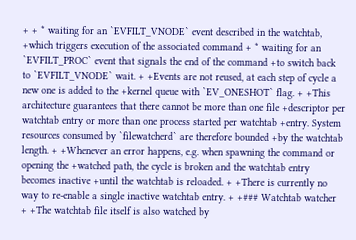+ + * waiting for an `EVFILT_VNODE` event described in the watchtab, +which triggers execution of the associated command + * waiting for an `EVFILT_PROC` event that signals the end of the command +to switch back to `EVFILT_VNODE` wait. + +Events are not reused, at each step of cycle a new one is added to the +kernel queue with `EV_ONESHOT` flag. + +This architecture guarantees that there cannot be more than one file +descriptor per watchtab entry or more than one process started per watchtab +entry. System resources consumed by `filewatcherd` are therefore bounded +by the watchtab length. + +Whenever an error happens, e.g. when spawning the command or opening the +watched path, the cycle is broken and the watchtab entry becomes inactive +until the watchtab is reloaded. + +There is currently no way to re-enable a single inactive watchtab entry. + +### Watchtab watcher + +The watchtab file itself is also watched by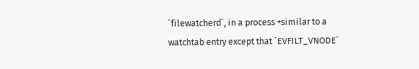`filewatcherd`, in a process +similar to a watchtab entry except that `EVFILT_VNODE`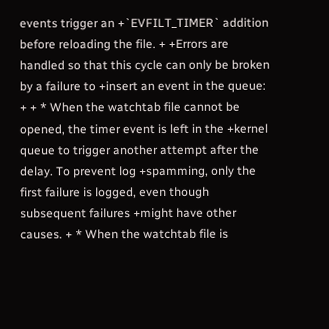events trigger an +`EVFILT_TIMER` addition before reloading the file. + +Errors are handled so that this cycle can only be broken by a failure to +insert an event in the queue: + + * When the watchtab file cannot be opened, the timer event is left in the +kernel queue to trigger another attempt after the delay. To prevent log +spamming, only the first failure is logged, even though subsequent failures +might have other causes. + * When the watchtab file is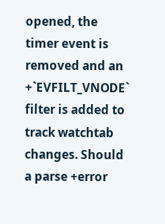opened, the timer event is removed and an +`EVFILT_VNODE` filter is added to track watchtab changes. Should a parse +error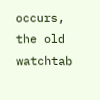occurs, the old watchtab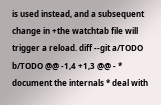is used instead, and a subsequent change in +the watchtab file will trigger a reload. diff --git a/TODO b/TODO @@ -1,4 +1,3 @@ - * document the internals * deal with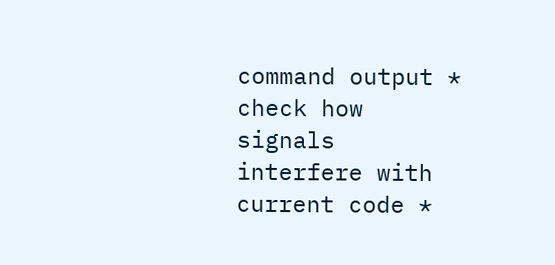command output * check how signals interfere with current code *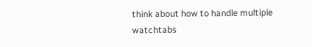think about how to handle multiple watchtabs